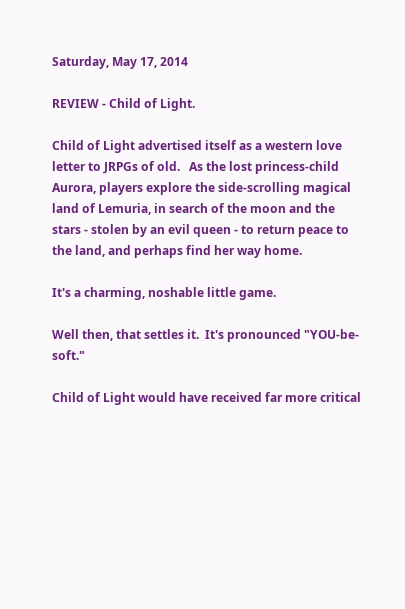Saturday, May 17, 2014

REVIEW - Child of Light.

Child of Light advertised itself as a western love letter to JRPGs of old.   As the lost princess-child Aurora, players explore the side-scrolling magical land of Lemuria, in search of the moon and the stars - stolen by an evil queen - to return peace to the land, and perhaps find her way home.

It's a charming, noshable little game.

Well then, that settles it.  It's pronounced "YOU-be-soft."

Child of Light would have received far more critical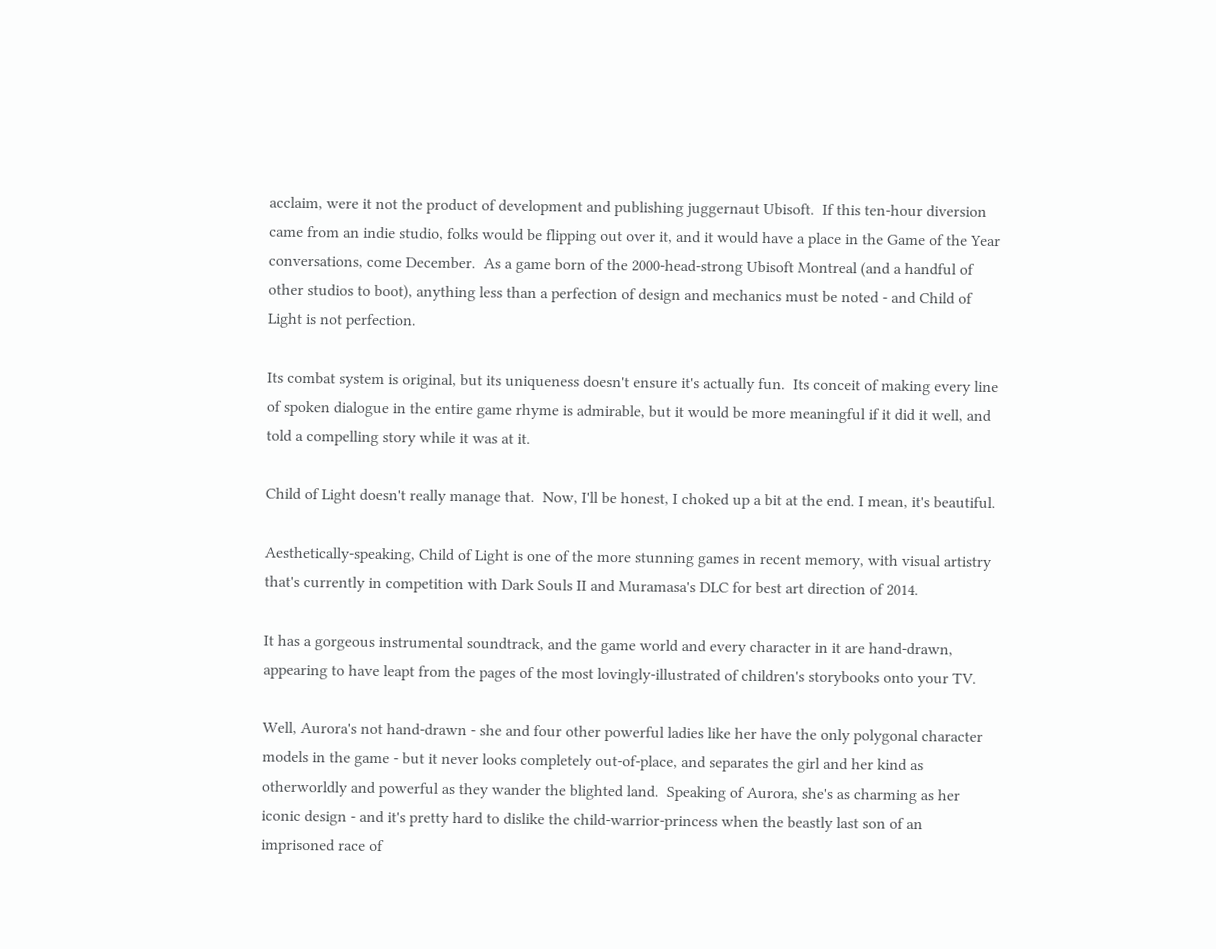acclaim, were it not the product of development and publishing juggernaut Ubisoft.  If this ten-hour diversion came from an indie studio, folks would be flipping out over it, and it would have a place in the Game of the Year conversations, come December.  As a game born of the 2000-head-strong Ubisoft Montreal (and a handful of other studios to boot), anything less than a perfection of design and mechanics must be noted - and Child of Light is not perfection.

Its combat system is original, but its uniqueness doesn't ensure it's actually fun.  Its conceit of making every line of spoken dialogue in the entire game rhyme is admirable, but it would be more meaningful if it did it well, and told a compelling story while it was at it.

Child of Light doesn't really manage that.  Now, I'll be honest, I choked up a bit at the end. I mean, it's beautiful.

Aesthetically-speaking, Child of Light is one of the more stunning games in recent memory, with visual artistry that's currently in competition with Dark Souls II and Muramasa's DLC for best art direction of 2014.

It has a gorgeous instrumental soundtrack, and the game world and every character in it are hand-drawn, appearing to have leapt from the pages of the most lovingly-illustrated of children's storybooks onto your TV.

Well, Aurora's not hand-drawn - she and four other powerful ladies like her have the only polygonal character models in the game - but it never looks completely out-of-place, and separates the girl and her kind as otherworldly and powerful as they wander the blighted land.  Speaking of Aurora, she's as charming as her iconic design - and it's pretty hard to dislike the child-warrior-princess when the beastly last son of an imprisoned race of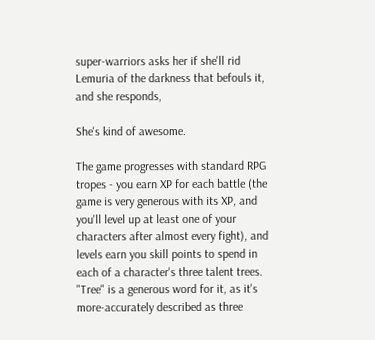super-warriors asks her if she'll rid Lemuria of the darkness that befouls it, and she responds,

She's kind of awesome.

The game progresses with standard RPG tropes - you earn XP for each battle (the game is very generous with its XP, and you'll level up at least one of your characters after almost every fight), and levels earn you skill points to spend in each of a character's three talent trees.  "Tree" is a generous word for it, as it's more-accurately described as three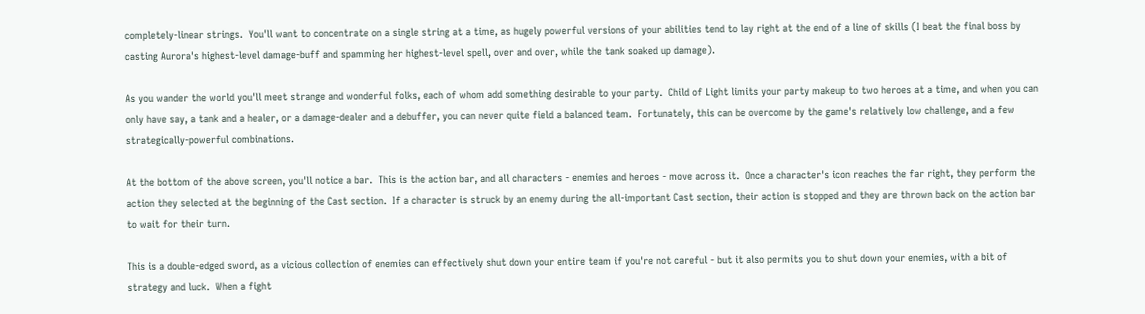completely-linear strings.  You'll want to concentrate on a single string at a time, as hugely powerful versions of your abilities tend to lay right at the end of a line of skills (I beat the final boss by casting Aurora's highest-level damage-buff and spamming her highest-level spell, over and over, while the tank soaked up damage).

As you wander the world you'll meet strange and wonderful folks, each of whom add something desirable to your party.  Child of Light limits your party makeup to two heroes at a time, and when you can only have say, a tank and a healer, or a damage-dealer and a debuffer, you can never quite field a balanced team.  Fortunately, this can be overcome by the game's relatively low challenge, and a few strategically-powerful combinations.

At the bottom of the above screen, you'll notice a bar.  This is the action bar, and all characters - enemies and heroes - move across it.  Once a character's icon reaches the far right, they perform the action they selected at the beginning of the Cast section.  If a character is struck by an enemy during the all-important Cast section, their action is stopped and they are thrown back on the action bar to wait for their turn.

This is a double-edged sword, as a vicious collection of enemies can effectively shut down your entire team if you're not careful - but it also permits you to shut down your enemies, with a bit of strategy and luck.  When a fight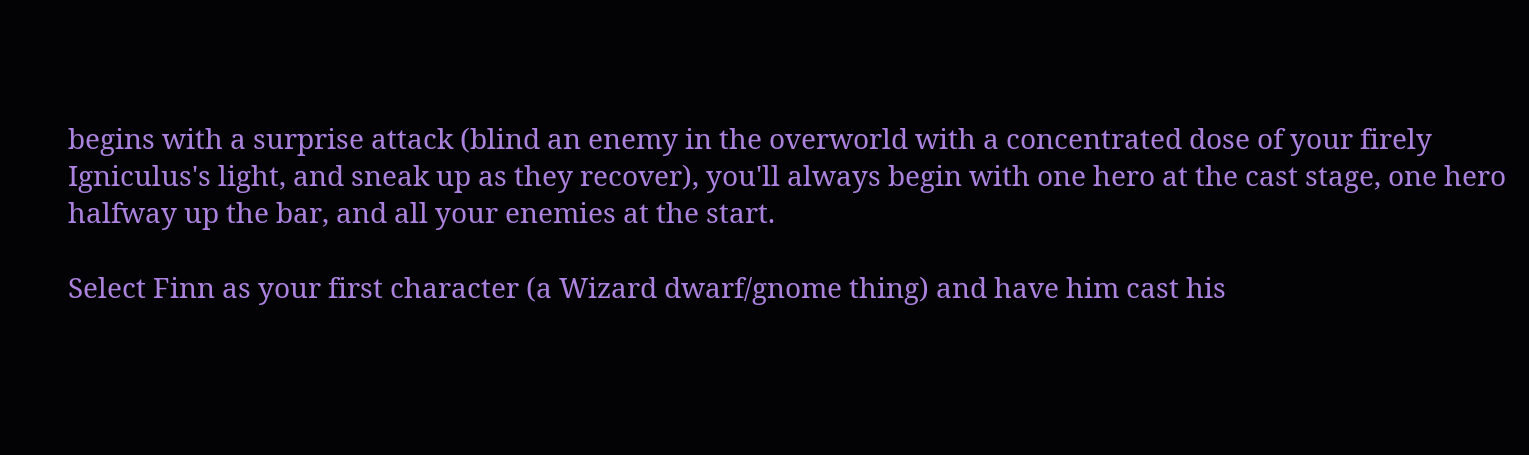begins with a surprise attack (blind an enemy in the overworld with a concentrated dose of your firely Igniculus's light, and sneak up as they recover), you'll always begin with one hero at the cast stage, one hero halfway up the bar, and all your enemies at the start.

Select Finn as your first character (a Wizard dwarf/gnome thing) and have him cast his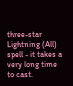three-star Lightning (All) spell - it takes a very long time to cast.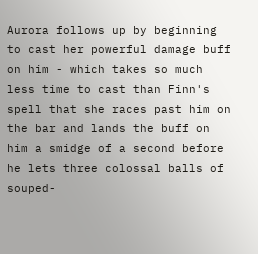Aurora follows up by beginning to cast her powerful damage buff on him - which takes so much less time to cast than Finn's spell that she races past him on the bar and lands the buff on him a smidge of a second before he lets three colossal balls of souped-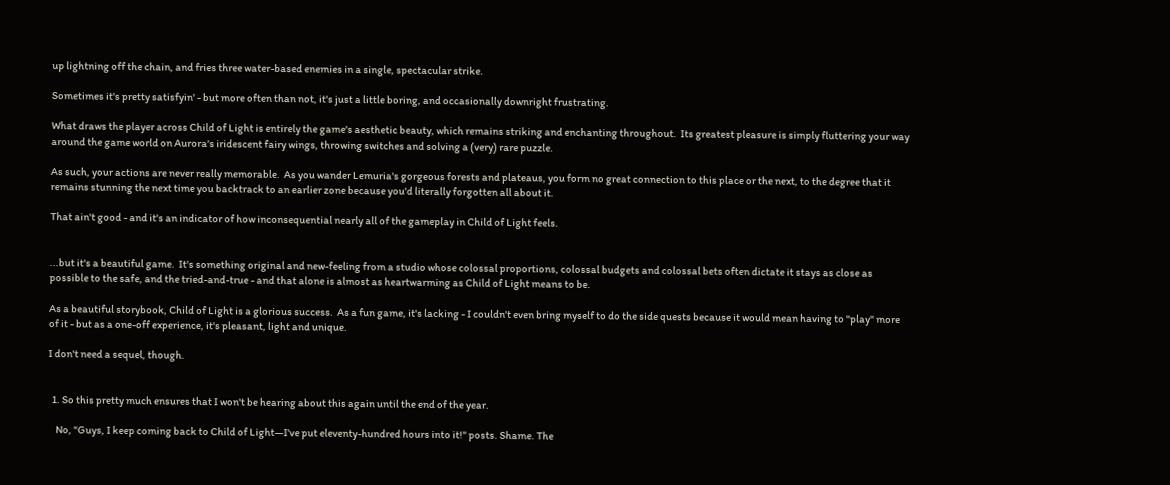up lightning off the chain, and fries three water-based enemies in a single, spectacular strike.

Sometimes it's pretty satisfyin' - but more often than not, it's just a little boring, and occasionally downright frustrating.

What draws the player across Child of Light is entirely the game's aesthetic beauty, which remains striking and enchanting throughout.  Its greatest pleasure is simply fluttering your way around the game world on Aurora's iridescent fairy wings, throwing switches and solving a (very) rare puzzle.

As such, your actions are never really memorable.  As you wander Lemuria's gorgeous forests and plateaus, you form no great connection to this place or the next, to the degree that it remains stunning the next time you backtrack to an earlier zone because you'd literally forgotten all about it.

That ain't good - and it's an indicator of how inconsequential nearly all of the gameplay in Child of Light feels.


...but it's a beautiful game.  It's something original and new-feeling from a studio whose colossal proportions, colossal budgets and colossal bets often dictate it stays as close as possible to the safe, and the tried-and-true - and that alone is almost as heartwarming as Child of Light means to be.

As a beautiful storybook, Child of Light is a glorious success.  As a fun game, it's lacking - I couldn't even bring myself to do the side quests because it would mean having to "play" more of it - but as a one-off experience, it's pleasant, light and unique.

I don't need a sequel, though.


  1. So this pretty much ensures that I won't be hearing about this again until the end of the year.

    No, "Guys, I keep coming back to Child of Light—I've put eleventy-hundred hours into it!" posts. Shame. The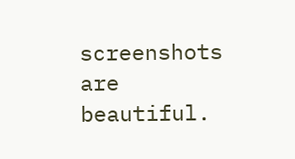screenshots are beautiful.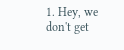1. Hey, we don't get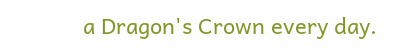a Dragon's Crown every day.